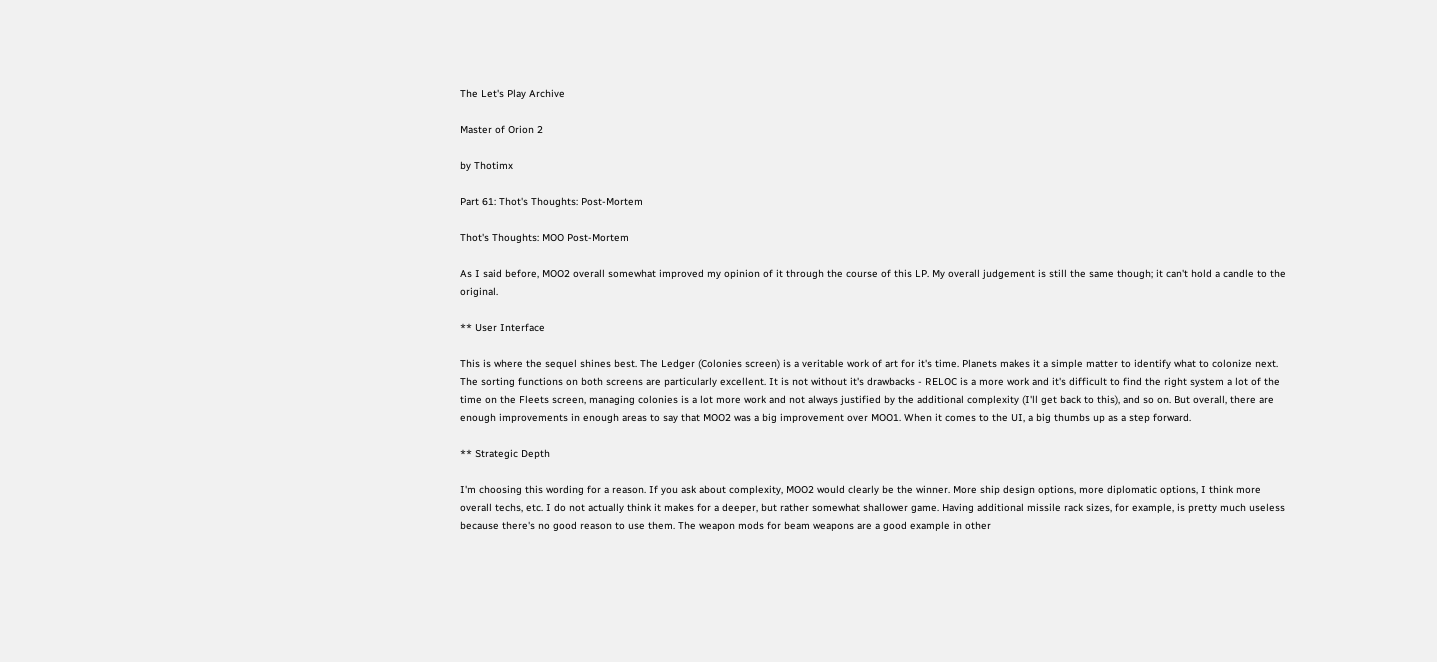The Let's Play Archive

Master of Orion 2

by Thotimx

Part 61: Thot's Thoughts: Post-Mortem

Thot's Thoughts: MOO Post-Mortem

As I said before, MOO2 overall somewhat improved my opinion of it through the course of this LP. My overall judgement is still the same though; it can't hold a candle to the original.

** User Interface

This is where the sequel shines best. The Ledger (Colonies screen) is a veritable work of art for it's time. Planets makes it a simple matter to identify what to colonize next. The sorting functions on both screens are particularly excellent. It is not without it's drawbacks - RELOC is a more work and it's difficult to find the right system a lot of the time on the Fleets screen, managing colonies is a lot more work and not always justified by the additional complexity (I'll get back to this), and so on. But overall, there are enough improvements in enough areas to say that MOO2 was a big improvement over MOO1. When it comes to the UI, a big thumbs up as a step forward.

** Strategic Depth

I'm choosing this wording for a reason. If you ask about complexity, MOO2 would clearly be the winner. More ship design options, more diplomatic options, I think more overall techs, etc. I do not actually think it makes for a deeper, but rather somewhat shallower game. Having additional missile rack sizes, for example, is pretty much useless because there's no good reason to use them. The weapon mods for beam weapons are a good example in other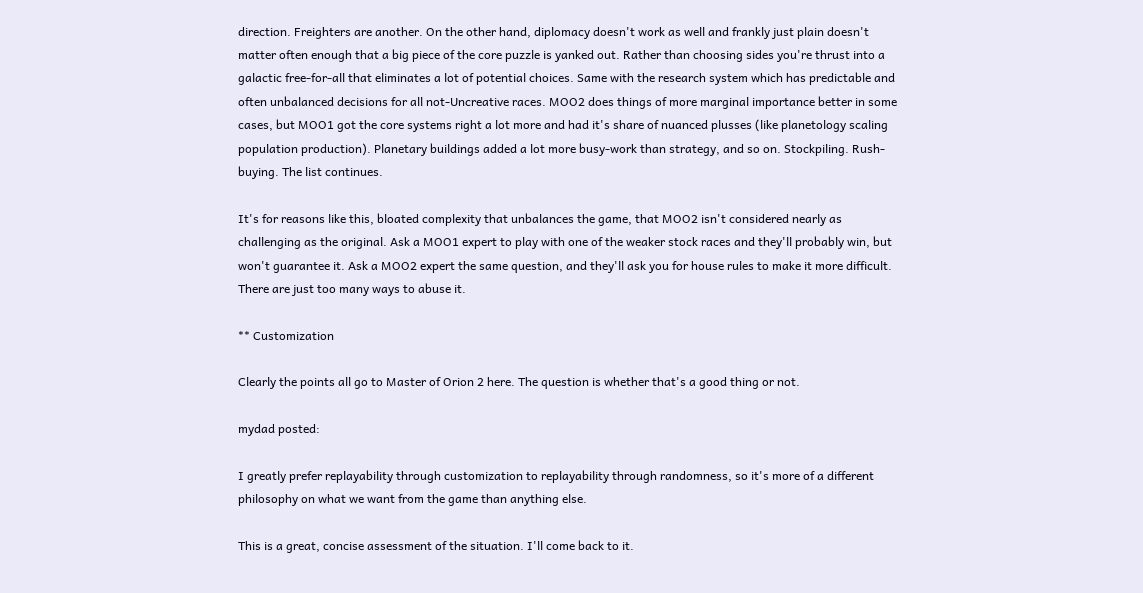direction. Freighters are another. On the other hand, diplomacy doesn't work as well and frankly just plain doesn't matter often enough that a big piece of the core puzzle is yanked out. Rather than choosing sides you're thrust into a galactic free-for-all that eliminates a lot of potential choices. Same with the research system which has predictable and often unbalanced decisions for all not-Uncreative races. MOO2 does things of more marginal importance better in some cases, but MOO1 got the core systems right a lot more and had it's share of nuanced plusses (like planetology scaling population production). Planetary buildings added a lot more busy-work than strategy, and so on. Stockpiling. Rush-buying. The list continues.

It's for reasons like this, bloated complexity that unbalances the game, that MOO2 isn't considered nearly as challenging as the original. Ask a MOO1 expert to play with one of the weaker stock races and they'll probably win, but won't guarantee it. Ask a MOO2 expert the same question, and they'll ask you for house rules to make it more difficult. There are just too many ways to abuse it.

** Customization

Clearly the points all go to Master of Orion 2 here. The question is whether that's a good thing or not.

mydad posted:

I greatly prefer replayability through customization to replayability through randomness, so it's more of a different philosophy on what we want from the game than anything else.

This is a great, concise assessment of the situation. I'll come back to it.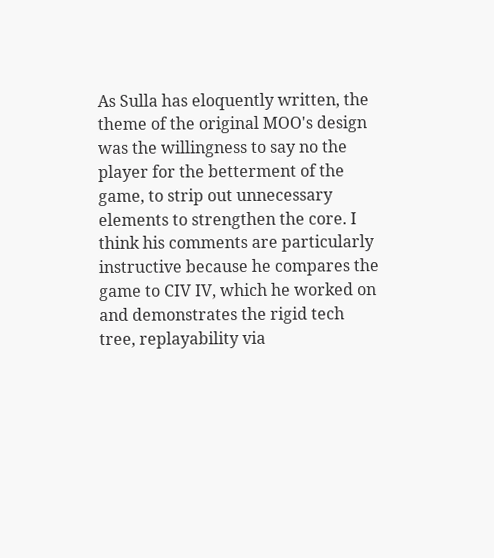As Sulla has eloquently written, the theme of the original MOO's design was the willingness to say no the player for the betterment of the game, to strip out unnecessary elements to strengthen the core. I think his comments are particularly instructive because he compares the game to CIV IV, which he worked on and demonstrates the rigid tech tree, replayability via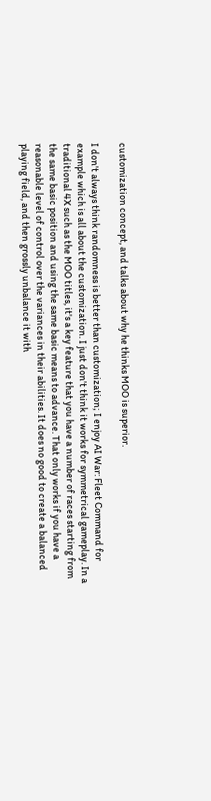customization concept, and talks about why he thinks MOO is superior.

I don't always think randomness is better than customization; I enjoy AI War: Fleet Command for example which is all about the customization. I just don't think it works for symmetrical gameplay. In a traditional 4X such as the MOO titles, it's a key feature that you have a number of races starting from the same basic position and using the same basic means to advance. That only works if you have a reasonable level of control over the variances in their abilities. It does no good to create a balanced playing field, and then grossly unbalance it with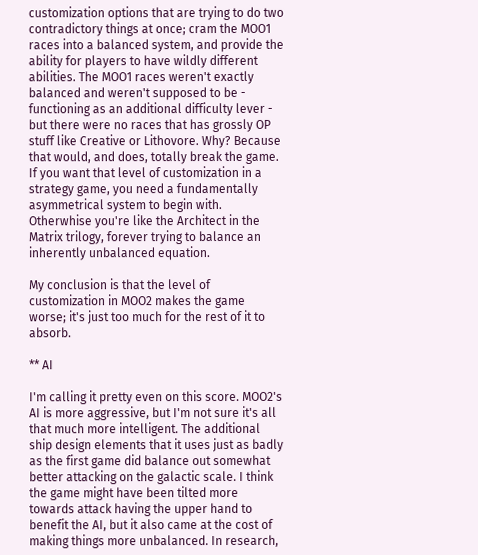customization options that are trying to do two contradictory things at once; cram the MOO1 races into a balanced system, and provide the ability for players to have wildly different abilities. The MOO1 races weren't exactly balanced and weren't supposed to be - functioning as an additional difficulty lever - but there were no races that has grossly OP stuff like Creative or Lithovore. Why? Because that would, and does, totally break the game. If you want that level of customization in a strategy game, you need a fundamentally asymmetrical system to begin with. Otherwhise you're like the Architect in the Matrix trilogy, forever trying to balance an inherently unbalanced equation.

My conclusion is that the level of customization in MOO2 makes the game worse; it's just too much for the rest of it to absorb.

** AI

I'm calling it pretty even on this score. MOO2's AI is more aggressive, but I'm not sure it's all that much more intelligent. The additional ship design elements that it uses just as badly as the first game did balance out somewhat better attacking on the galactic scale. I think the game might have been tilted more towards attack having the upper hand to benefit the AI, but it also came at the cost of making things more unbalanced. In research,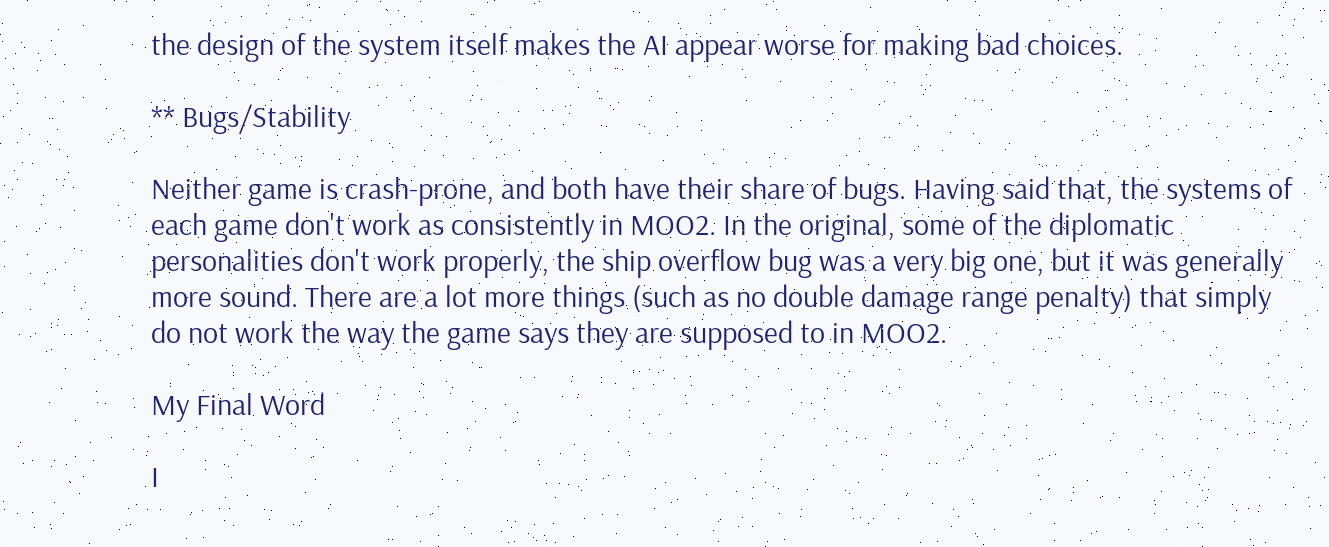the design of the system itself makes the AI appear worse for making bad choices.

** Bugs/Stability

Neither game is crash-prone, and both have their share of bugs. Having said that, the systems of each game don't work as consistently in MOO2. In the original, some of the diplomatic personalities don't work properly, the ship overflow bug was a very big one, but it was generally more sound. There are a lot more things (such as no double damage range penalty) that simply do not work the way the game says they are supposed to in MOO2.

My Final Word

I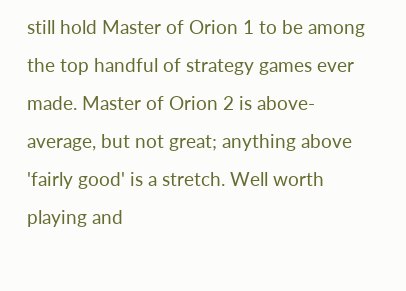still hold Master of Orion 1 to be among the top handful of strategy games ever made. Master of Orion 2 is above-average, but not great; anything above 'fairly good' is a stretch. Well worth playing and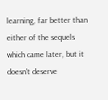learning, far better than either of the sequels which came later, but it doesn't deserve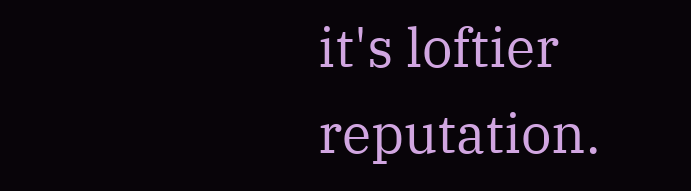it's loftier reputation.